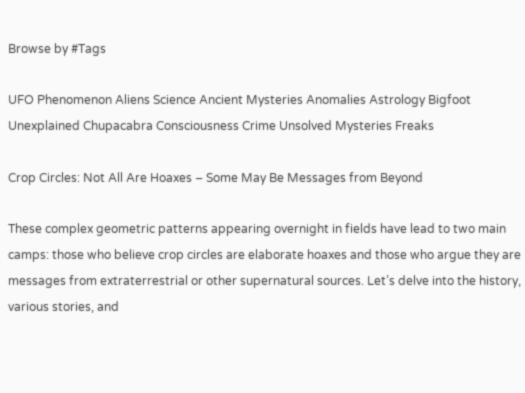Browse by #Tags

UFO Phenomenon Aliens Science Ancient Mysteries Anomalies Astrology Bigfoot Unexplained Chupacabra Consciousness Crime Unsolved Mysteries Freaks

Crop Circles: Not All Are Hoaxes – Some May Be Messages from Beyond

These complex geometric patterns appearing overnight in fields have lead to two main camps: those who believe crop circles are elaborate hoaxes and those who argue they are messages from extraterrestrial or other supernatural sources. Let’s delve into the history, various stories, and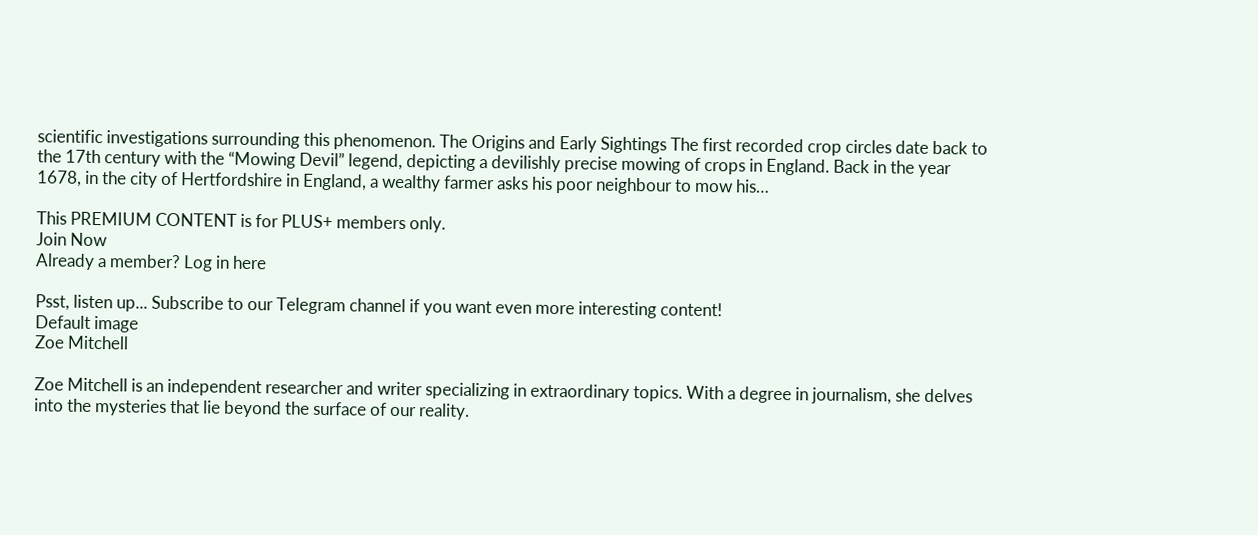scientific investigations surrounding this phenomenon. The Origins and Early Sightings The first recorded crop circles date back to the 17th century with the “Mowing Devil” legend, depicting a devilishly precise mowing of crops in England. Back in the year 1678, in the city of Hertfordshire in England, a wealthy farmer asks his poor neighbour to mow his…

This PREMIUM CONTENT is for PLUS+ members only.
Join Now
Already a member? Log in here

Psst, listen up... Subscribe to our Telegram channel if you want even more interesting content!
Default image
Zoe Mitchell

Zoe Mitchell is an independent researcher and writer specializing in extraordinary topics. With a degree in journalism, she delves into the mysteries that lie beyond the surface of our reality.